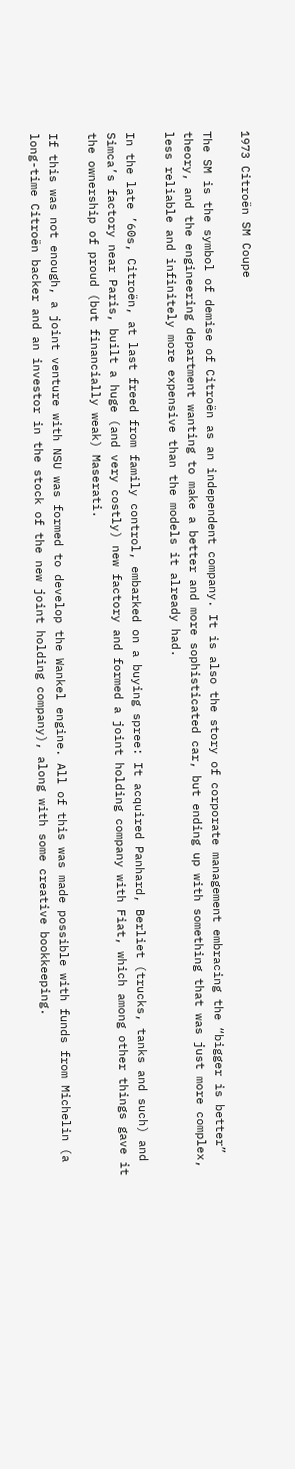1973 Citroën SM Coupe

The SM is the symbol of demise of Citroën as an independent company. It is also the story of corporate management embracing the “bigger is better” theory, and the engineering department wanting to make a better and more sophisticated car, but ending up with something that was just more complex, less reliable and infinitely more expensive than the models it already had.

In the late ’60s, Citroën, at last freed from family control, embarked on a buying spree: It acquired Panhard, Berliet (trucks, tanks and such) and Simca’s factory near Paris, built a huge (and very costly) new factory and formed a joint holding company with Fiat, which among other things gave it the ownership of proud (but financially weak) Maserati.

If this was not enough, a joint venture with NSU was formed to develop the Wankel engine. All of this was made possible with funds from Michelin (a long-time Citroën backer and an investor in the stock of the new joint holding company), along with some creative bookkeeping.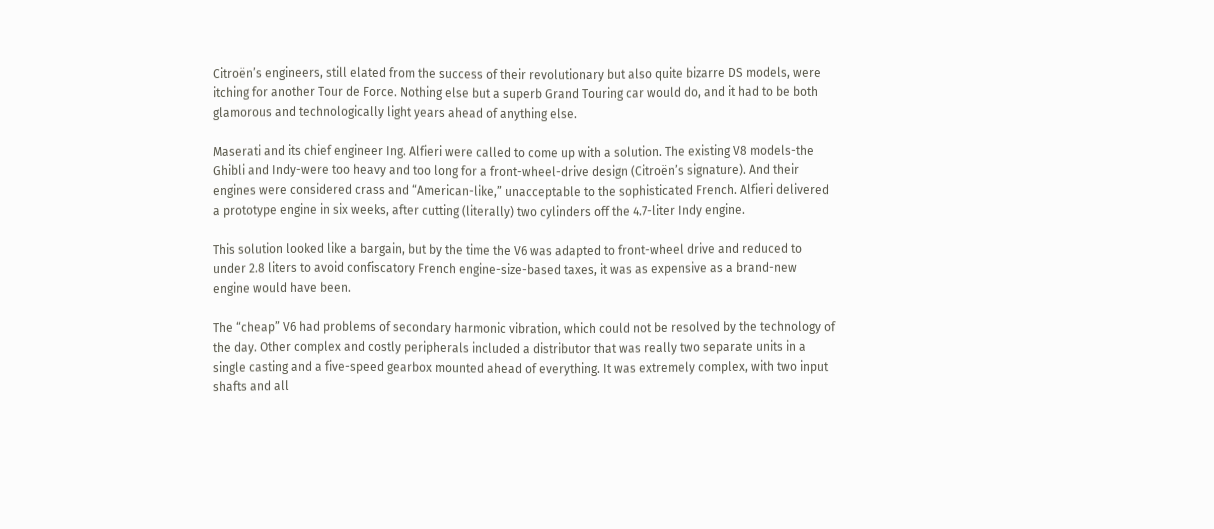Citroën’s engineers, still elated from the success of their revolutionary but also quite bizarre DS models, were itching for another Tour de Force. Nothing else but a superb Grand Touring car would do, and it had to be both glamorous and technologically light years ahead of anything else.

Maserati and its chief engineer Ing. Alfieri were called to come up with a solution. The existing V8 models-the Ghibli and Indy-were too heavy and too long for a front-wheel-drive design (Citroën’s signature). And their engines were considered crass and “American-like,” unacceptable to the sophisticated French. Alfieri delivered a prototype engine in six weeks, after cutting (literally) two cylinders off the 4.7-liter Indy engine.

This solution looked like a bargain, but by the time the V6 was adapted to front-wheel drive and reduced to under 2.8 liters to avoid confiscatory French engine-size-based taxes, it was as expensive as a brand-new engine would have been.

The “cheap” V6 had problems of secondary harmonic vibration, which could not be resolved by the technology of the day. Other complex and costly peripherals included a distributor that was really two separate units in a single casting and a five-speed gearbox mounted ahead of everything. It was extremely complex, with two input shafts and all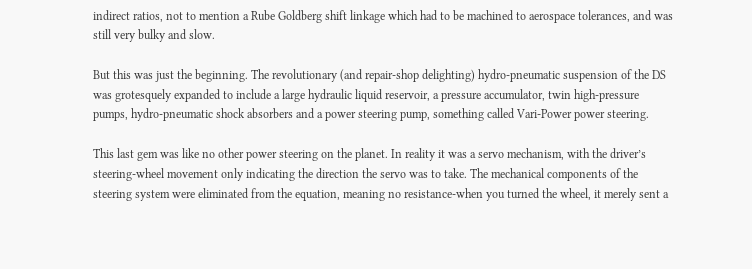indirect ratios, not to mention a Rube Goldberg shift linkage which had to be machined to aerospace tolerances, and was still very bulky and slow.

But this was just the beginning. The revolutionary (and repair-shop delighting) hydro-pneumatic suspension of the DS was grotesquely expanded to include a large hydraulic liquid reservoir, a pressure accumulator, twin high-pressure pumps, hydro-pneumatic shock absorbers and a power steering pump, something called Vari-Power power steering.

This last gem was like no other power steering on the planet. In reality it was a servo mechanism, with the driver’s steering-wheel movement only indicating the direction the servo was to take. The mechanical components of the steering system were eliminated from the equation, meaning no resistance-when you turned the wheel, it merely sent a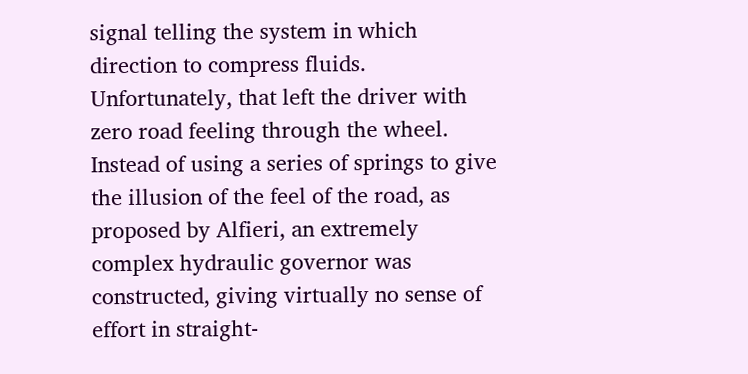signal telling the system in which direction to compress fluids. Unfortunately, that left the driver with zero road feeling through the wheel. Instead of using a series of springs to give the illusion of the feel of the road, as proposed by Alfieri, an extremely complex hydraulic governor was constructed, giving virtually no sense of effort in straight-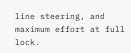line steering, and maximum effort at full lock.